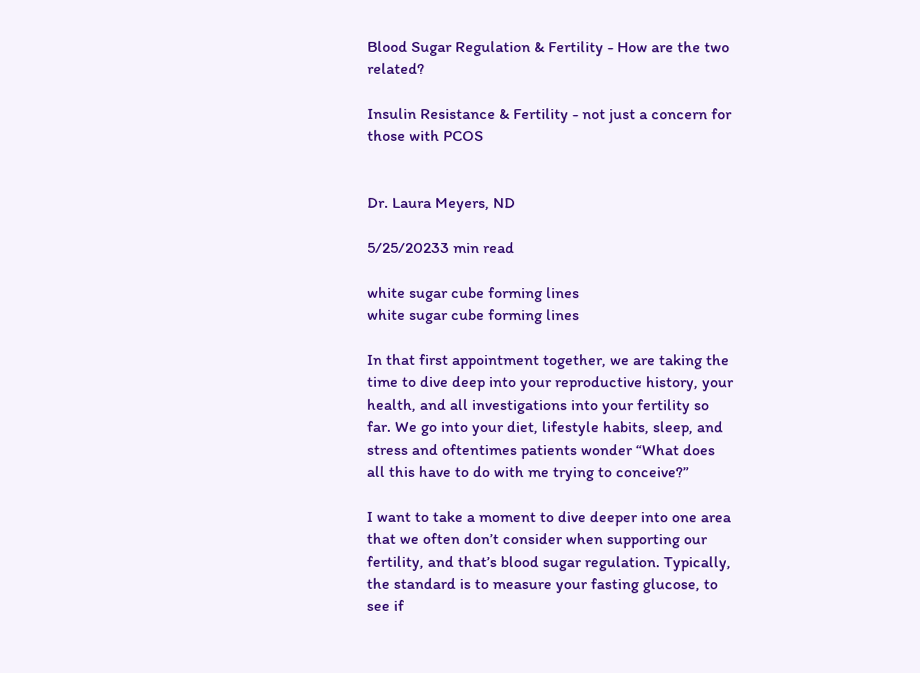Blood Sugar Regulation & Fertility - How are the two related?

Insulin Resistance & Fertility - not just a concern for those with PCOS


Dr. Laura Meyers, ND

5/25/20233 min read

white sugar cube forming lines
white sugar cube forming lines

In that first appointment together, we are taking the time to dive deep into your reproductive history, your health, and all investigations into your fertility so far. We go into your diet, lifestyle habits, sleep, and stress and oftentimes patients wonder “What does all this have to do with me trying to conceive?”

I want to take a moment to dive deeper into one area that we often don’t consider when supporting our fertility, and that’s blood sugar regulation. Typically, the standard is to measure your fasting glucose, to see if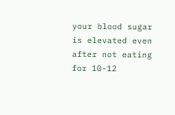your blood sugar is elevated even after not eating for 10-12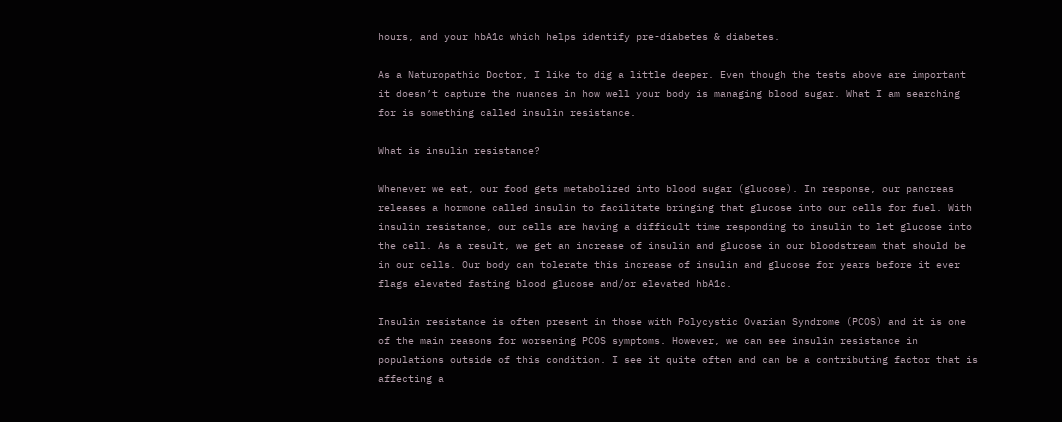hours, and your hbA1c which helps identify pre-diabetes & diabetes.

As a Naturopathic Doctor, I like to dig a little deeper. Even though the tests above are important it doesn’t capture the nuances in how well your body is managing blood sugar. What I am searching for is something called insulin resistance.

What is insulin resistance?

Whenever we eat, our food gets metabolized into blood sugar (glucose). In response, our pancreas releases a hormone called insulin to facilitate bringing that glucose into our cells for fuel. With insulin resistance, our cells are having a difficult time responding to insulin to let glucose into the cell. As a result, we get an increase of insulin and glucose in our bloodstream that should be in our cells. Our body can tolerate this increase of insulin and glucose for years before it ever flags elevated fasting blood glucose and/or elevated hbA1c.

Insulin resistance is often present in those with Polycystic Ovarian Syndrome (PCOS) and it is one of the main reasons for worsening PCOS symptoms. However, we can see insulin resistance in populations outside of this condition. I see it quite often and can be a contributing factor that is affecting a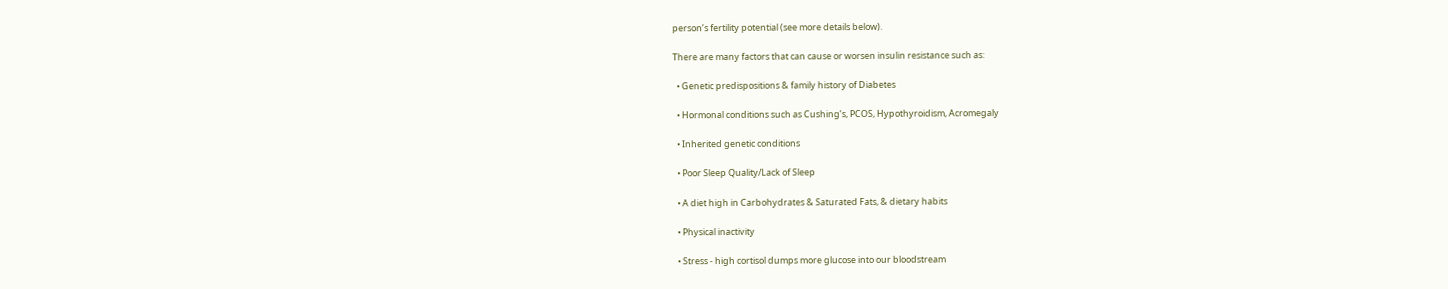person’s fertility potential (see more details below).

There are many factors that can cause or worsen insulin resistance such as:

  • Genetic predispositions & family history of Diabetes

  • Hormonal conditions such as Cushing’s, PCOS, Hypothyroidism, Acromegaly

  • Inherited genetic conditions

  • Poor Sleep Quality/Lack of Sleep

  • A diet high in Carbohydrates & Saturated Fats, & dietary habits

  • Physical inactivity

  • Stress - high cortisol dumps more glucose into our bloodstream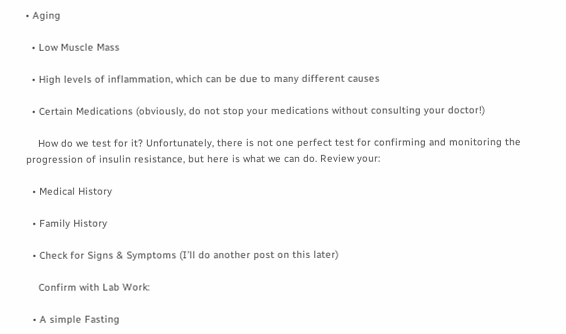• Aging

  • Low Muscle Mass

  • High levels of inflammation, which can be due to many different causes

  • Certain Medications (obviously, do not stop your medications without consulting your doctor!)

    How do we test for it? Unfortunately, there is not one perfect test for confirming and monitoring the progression of insulin resistance, but here is what we can do. Review your:

  • Medical History

  • Family History

  • Check for Signs & Symptoms (I’ll do another post on this later)

    Confirm with Lab Work:

  • A simple Fasting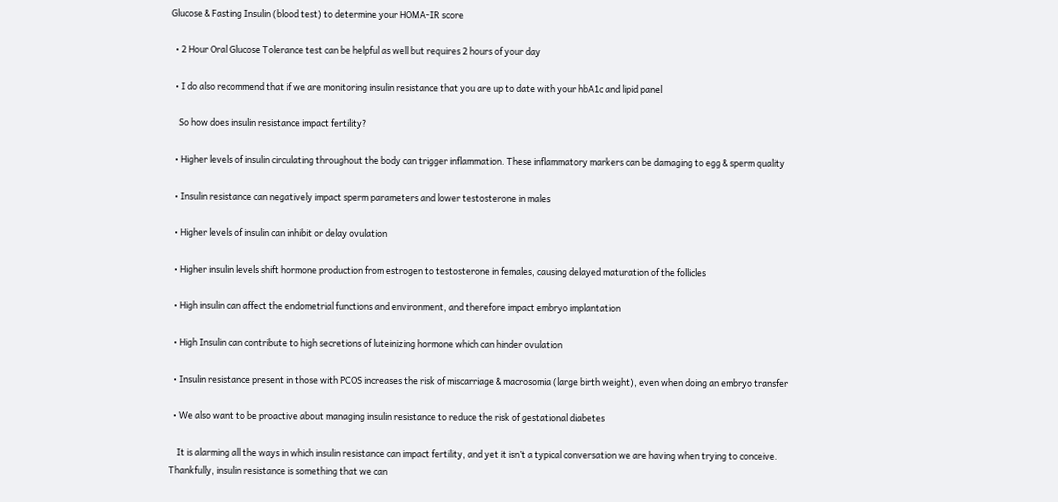Glucose & Fasting Insulin (blood test) to determine your HOMA-IR score

  • 2 Hour Oral Glucose Tolerance test can be helpful as well but requires 2 hours of your day

  • I do also recommend that if we are monitoring insulin resistance that you are up to date with your hbA1c and lipid panel

    So how does insulin resistance impact fertility?

  • Higher levels of insulin circulating throughout the body can trigger inflammation. These inflammatory markers can be damaging to egg & sperm quality

  • Insulin resistance can negatively impact sperm parameters and lower testosterone in males

  • Higher levels of insulin can inhibit or delay ovulation

  • Higher insulin levels shift hormone production from estrogen to testosterone in females, causing delayed maturation of the follicles

  • High insulin can affect the endometrial functions and environment, and therefore impact embryo implantation

  • High Insulin can contribute to high secretions of luteinizing hormone which can hinder ovulation

  • Insulin resistance present in those with PCOS increases the risk of miscarriage & macrosomia (large birth weight), even when doing an embryo transfer

  • We also want to be proactive about managing insulin resistance to reduce the risk of gestational diabetes

    It is alarming all the ways in which insulin resistance can impact fertility, and yet it isn’t a typical conversation we are having when trying to conceive. Thankfully, insulin resistance is something that we can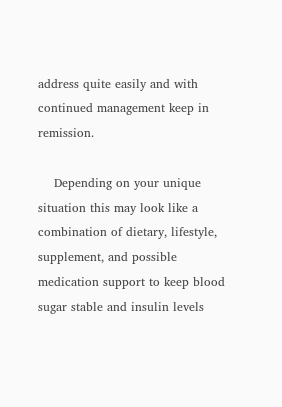address quite easily and with continued management keep in remission.

    Depending on your unique situation this may look like a combination of dietary, lifestyle, supplement, and possible medication support to keep blood sugar stable and insulin levels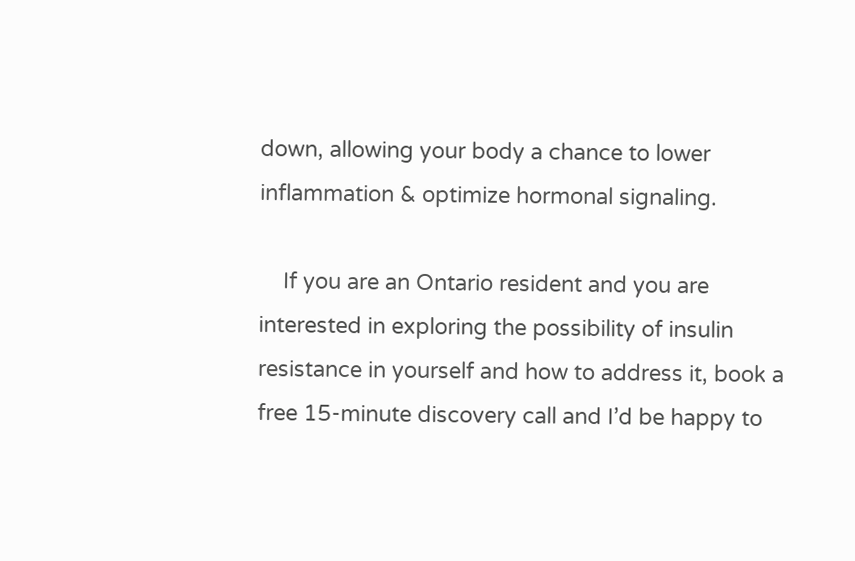down, allowing your body a chance to lower inflammation & optimize hormonal signaling.

    If you are an Ontario resident and you are interested in exploring the possibility of insulin resistance in yourself and how to address it, book a free 15-minute discovery call and I’d be happy to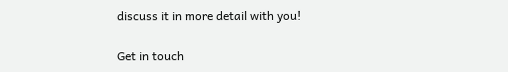discuss it in more detail with you!

Get in touch